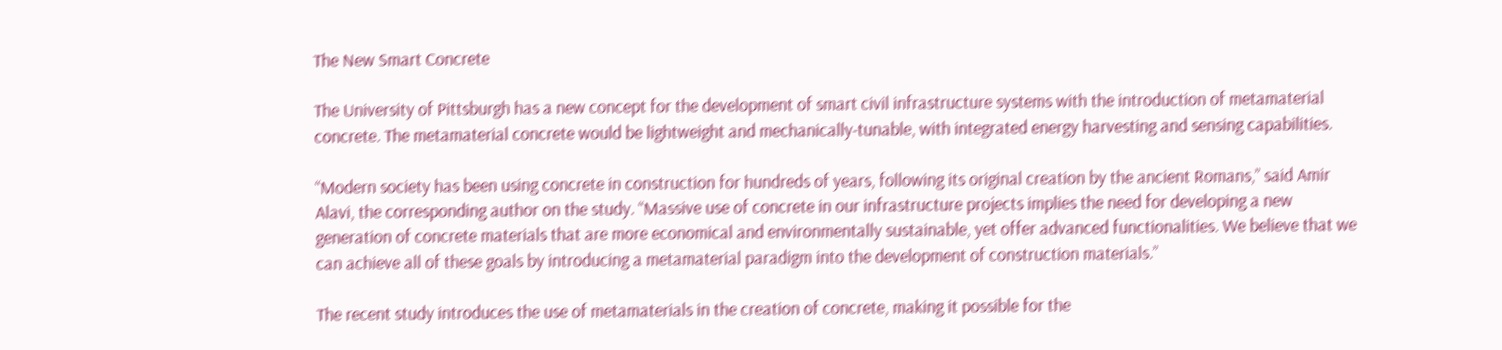The New Smart Concrete

The University of Pittsburgh has a new concept for the development of smart civil infrastructure systems with the introduction of metamaterial concrete. The metamaterial concrete would be lightweight and mechanically-tunable, with integrated energy harvesting and sensing capabilities.

“Modern society has been using concrete in construction for hundreds of years, following its original creation by the ancient Romans,” said Amir Alavi, the corresponding author on the study. “Massive use of concrete in our infrastructure projects implies the need for developing a new generation of concrete materials that are more economical and environmentally sustainable, yet offer advanced functionalities. We believe that we can achieve all of these goals by introducing a metamaterial paradigm into the development of construction materials.”

The recent study introduces the use of metamaterials in the creation of concrete, making it possible for the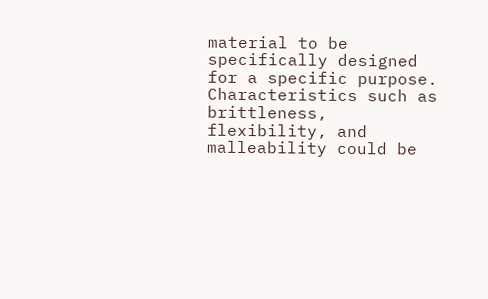material to be specifically designed for a specific purpose. Characteristics such as brittleness, flexibility, and malleability could be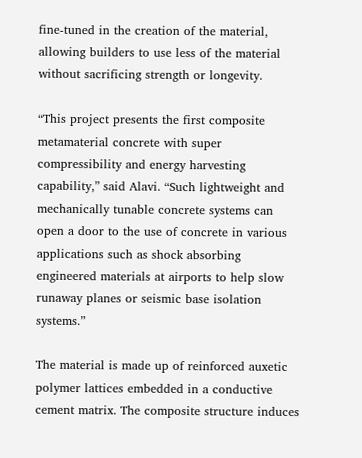fine-tuned in the creation of the material, allowing builders to use less of the material without sacrificing strength or longevity.

“This project presents the first composite metamaterial concrete with super compressibility and energy harvesting capability,” said Alavi. “Such lightweight and mechanically tunable concrete systems can open a door to the use of concrete in various applications such as shock absorbing engineered materials at airports to help slow runaway planes or seismic base isolation systems.”

The material is made up of reinforced auxetic polymer lattices embedded in a conductive cement matrix. The composite structure induces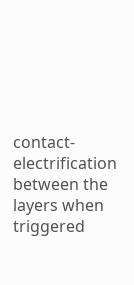contact-electrification between the layers when triggered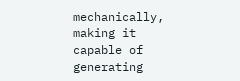mechanically, making it capable of generating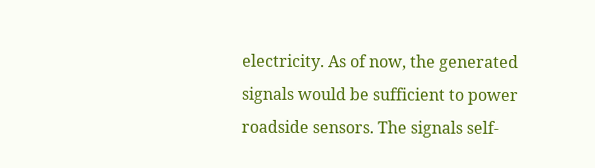electricity. As of now, the generated signals would be sufficient to power roadside sensors. The signals self-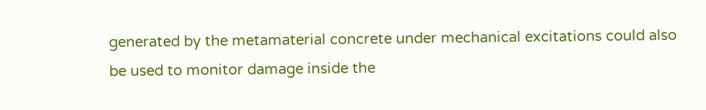generated by the metamaterial concrete under mechanical excitations could also be used to monitor damage inside the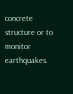concrete structure or to monitor earthquakes.